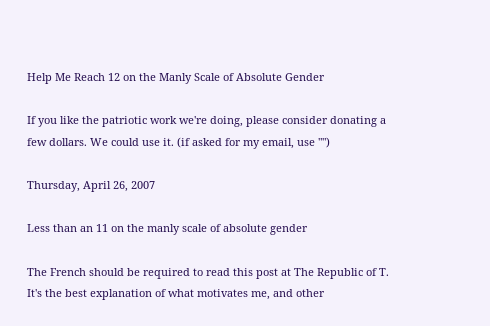Help Me Reach 12 on the Manly Scale of Absolute Gender

If you like the patriotic work we're doing, please consider donating a few dollars. We could use it. (if asked for my email, use "")

Thursday, April 26, 2007

Less than an 11 on the manly scale of absolute gender

The French should be required to read this post at The Republic of T. It's the best explanation of what motivates me, and other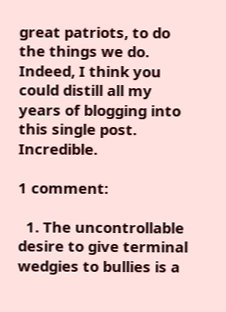great patriots, to do the things we do. Indeed, I think you could distill all my years of blogging into this single post. Incredible.

1 comment:

  1. The uncontrollable desire to give terminal wedgies to bullies is a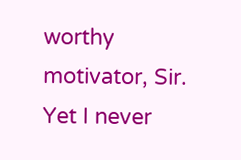worthy motivator, Sir. Yet I never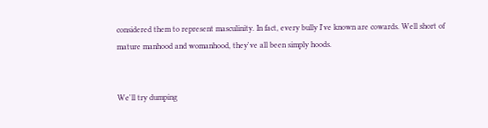considered them to represent masculinity. In fact, every bully I've known are cowards. Well short of mature manhood and womanhood, they've all been simply hoods.


We'll try dumping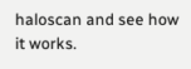haloscan and see how it works.